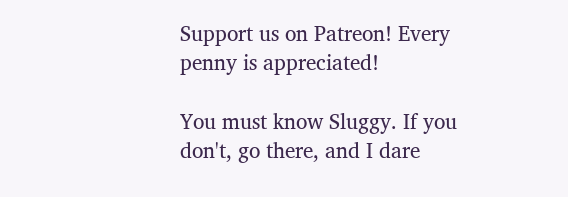Support us on Patreon! Every penny is appreciated!

You must know Sluggy. If you don't, go there, and I dare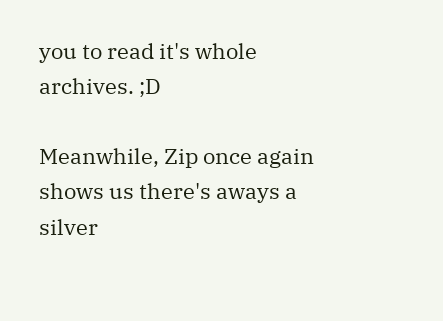you to read it's whole archives. ;D

Meanwhile, Zip once again shows us there's aways a silver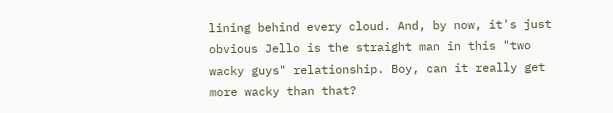lining behind every cloud. And, by now, it's just obvious Jello is the straight man in this "two wacky guys" relationship. Boy, can it really get more wacky than that?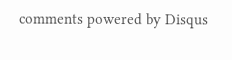comments powered by Disqus